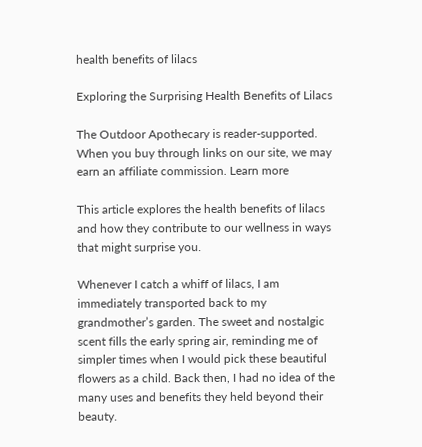health benefits of lilacs

Exploring the Surprising Health Benefits of Lilacs

The Outdoor Apothecary is reader-supported. When you buy through links on our site, we may earn an affiliate commission. Learn more

This article explores the health benefits of lilacs and how they contribute to our wellness in ways that might surprise you.

Whenever I catch a whiff of lilacs, I am immediately transported back to my grandmother’s garden. The sweet and nostalgic scent fills the early spring air, reminding me of simpler times when I would pick these beautiful flowers as a child. Back then, I had no idea of the many uses and benefits they held beyond their beauty.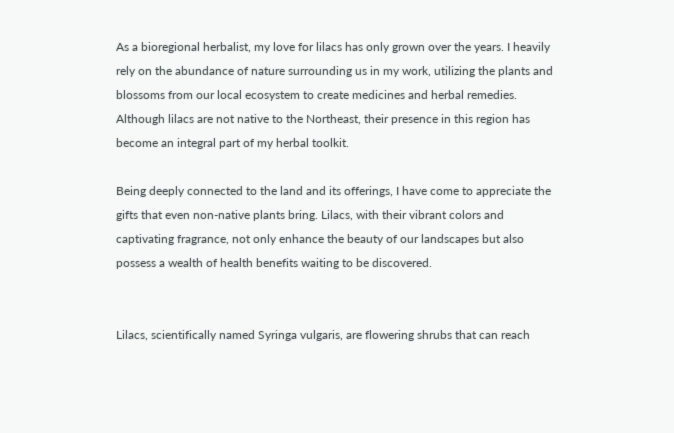As a bioregional herbalist, my love for lilacs has only grown over the years. I heavily rely on the abundance of nature surrounding us in my work, utilizing the plants and blossoms from our local ecosystem to create medicines and herbal remedies. Although lilacs are not native to the Northeast, their presence in this region has become an integral part of my herbal toolkit.

Being deeply connected to the land and its offerings, I have come to appreciate the gifts that even non-native plants bring. Lilacs, with their vibrant colors and captivating fragrance, not only enhance the beauty of our landscapes but also possess a wealth of health benefits waiting to be discovered.


Lilacs, scientifically named Syringa vulgaris, are flowering shrubs that can reach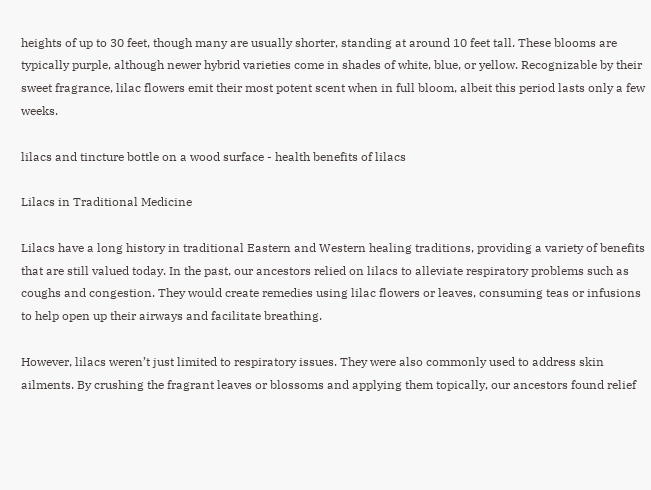heights of up to 30 feet, though many are usually shorter, standing at around 10 feet tall. These blooms are typically purple, although newer hybrid varieties come in shades of white, blue, or yellow. Recognizable by their sweet fragrance, lilac flowers emit their most potent scent when in full bloom, albeit this period lasts only a few weeks.

lilacs and tincture bottle on a wood surface - health benefits of lilacs

Lilacs in Traditional Medicine

Lilacs have a long history in traditional Eastern and Western healing traditions, providing a variety of benefits that are still valued today. In the past, our ancestors relied on lilacs to alleviate respiratory problems such as coughs and congestion. They would create remedies using lilac flowers or leaves, consuming teas or infusions to help open up their airways and facilitate breathing.

However, lilacs weren’t just limited to respiratory issues. They were also commonly used to address skin ailments. By crushing the fragrant leaves or blossoms and applying them topically, our ancestors found relief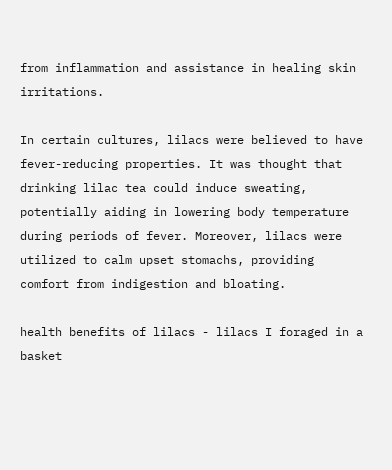from inflammation and assistance in healing skin irritations.

In certain cultures, lilacs were believed to have fever-reducing properties. It was thought that drinking lilac tea could induce sweating, potentially aiding in lowering body temperature during periods of fever. Moreover, lilacs were utilized to calm upset stomachs, providing comfort from indigestion and bloating.

health benefits of lilacs - lilacs I foraged in a basket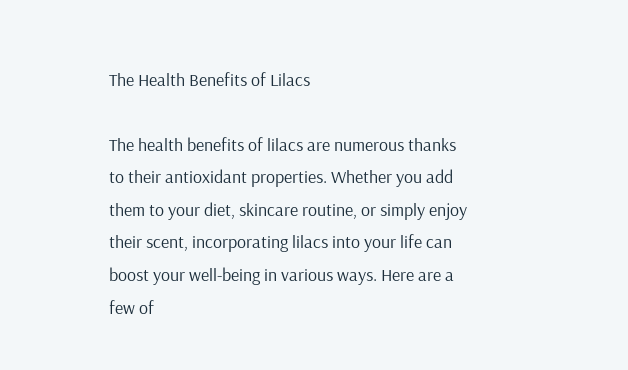The Health Benefits of Lilacs

The health benefits of lilacs are numerous thanks to their antioxidant properties. Whether you add them to your diet, skincare routine, or simply enjoy their scent, incorporating lilacs into your life can boost your well-being in various ways. Here are a few of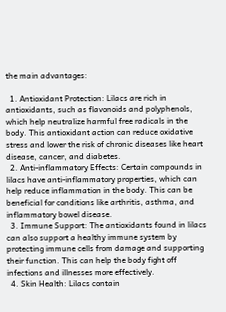the main advantages:

  1. Antioxidant Protection: Lilacs are rich in antioxidants, such as flavonoids and polyphenols, which help neutralize harmful free radicals in the body. This antioxidant action can reduce oxidative stress and lower the risk of chronic diseases like heart disease, cancer, and diabetes.
  2. Anti-inflammatory Effects: Certain compounds in lilacs have anti-inflammatory properties, which can help reduce inflammation in the body. This can be beneficial for conditions like arthritis, asthma, and inflammatory bowel disease.
  3. Immune Support: The antioxidants found in lilacs can also support a healthy immune system by protecting immune cells from damage and supporting their function. This can help the body fight off infections and illnesses more effectively.
  4. Skin Health: Lilacs contain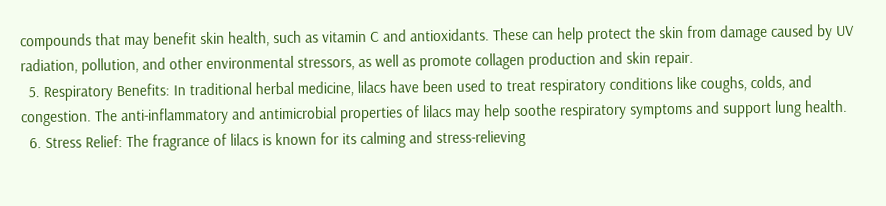compounds that may benefit skin health, such as vitamin C and antioxidants. These can help protect the skin from damage caused by UV radiation, pollution, and other environmental stressors, as well as promote collagen production and skin repair.
  5. Respiratory Benefits: In traditional herbal medicine, lilacs have been used to treat respiratory conditions like coughs, colds, and congestion. The anti-inflammatory and antimicrobial properties of lilacs may help soothe respiratory symptoms and support lung health.
  6. Stress Relief: The fragrance of lilacs is known for its calming and stress-relieving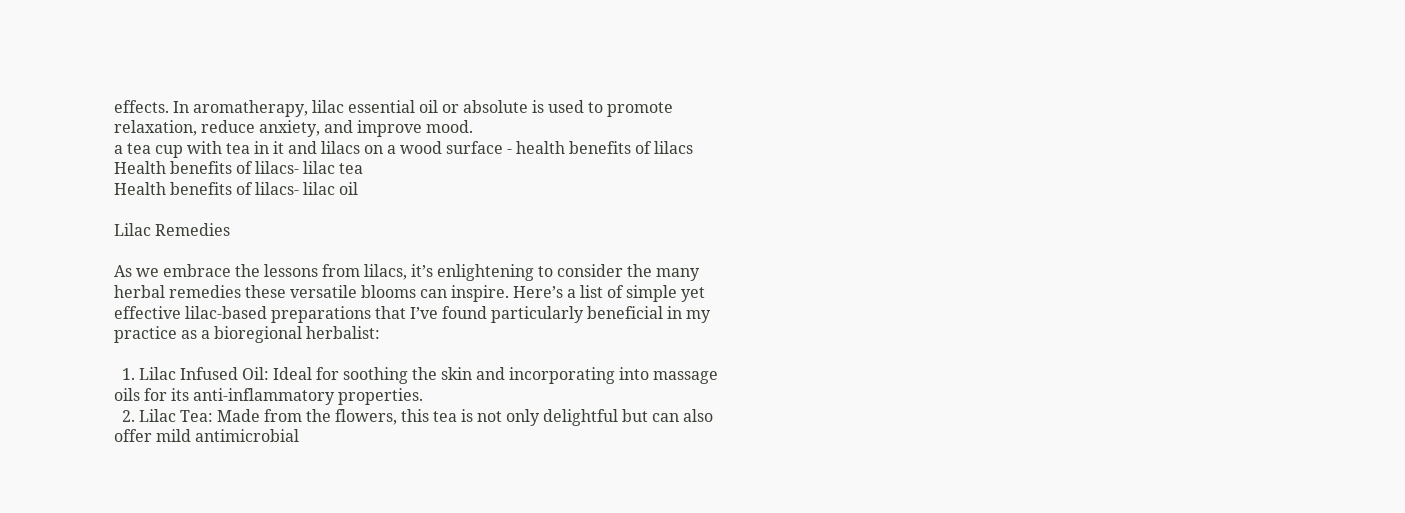effects. In aromatherapy, lilac essential oil or absolute is used to promote relaxation, reduce anxiety, and improve mood.
a tea cup with tea in it and lilacs on a wood surface - health benefits of lilacs
Health benefits of lilacs- lilac tea
Health benefits of lilacs- lilac oil

Lilac Remedies

As we embrace the lessons from lilacs, it’s enlightening to consider the many herbal remedies these versatile blooms can inspire. Here’s a list of simple yet effective lilac-based preparations that I’ve found particularly beneficial in my practice as a bioregional herbalist:

  1. Lilac Infused Oil: Ideal for soothing the skin and incorporating into massage oils for its anti-inflammatory properties.
  2. Lilac Tea: Made from the flowers, this tea is not only delightful but can also offer mild antimicrobial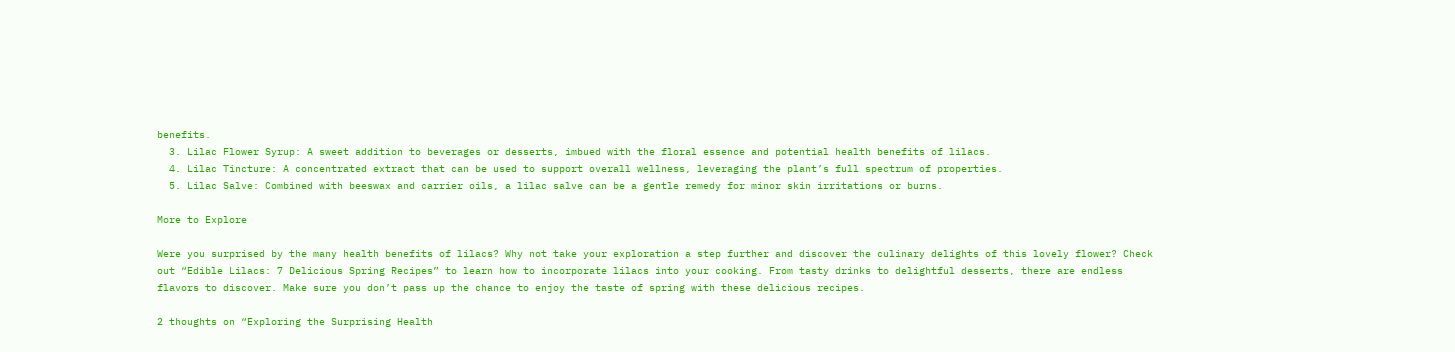benefits.
  3. Lilac Flower Syrup: A sweet addition to beverages or desserts, imbued with the floral essence and potential health benefits of lilacs.
  4. Lilac Tincture: A concentrated extract that can be used to support overall wellness, leveraging the plant’s full spectrum of properties.
  5. Lilac Salve: Combined with beeswax and carrier oils, a lilac salve can be a gentle remedy for minor skin irritations or burns.

More to Explore

Were you surprised by the many health benefits of lilacs? Why not take your exploration a step further and discover the culinary delights of this lovely flower? Check out “Edible Lilacs: 7 Delicious Spring Recipes” to learn how to incorporate lilacs into your cooking. From tasty drinks to delightful desserts, there are endless flavors to discover. Make sure you don’t pass up the chance to enjoy the taste of spring with these delicious recipes.

2 thoughts on “Exploring the Surprising Health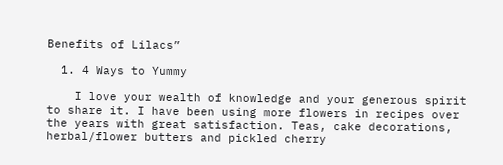Benefits of Lilacs”

  1. 4 Ways to Yummy

    I love your wealth of knowledge and your generous spirit to share it. I have been using more flowers in recipes over the years with great satisfaction. Teas, cake decorations, herbal/flower butters and pickled cherry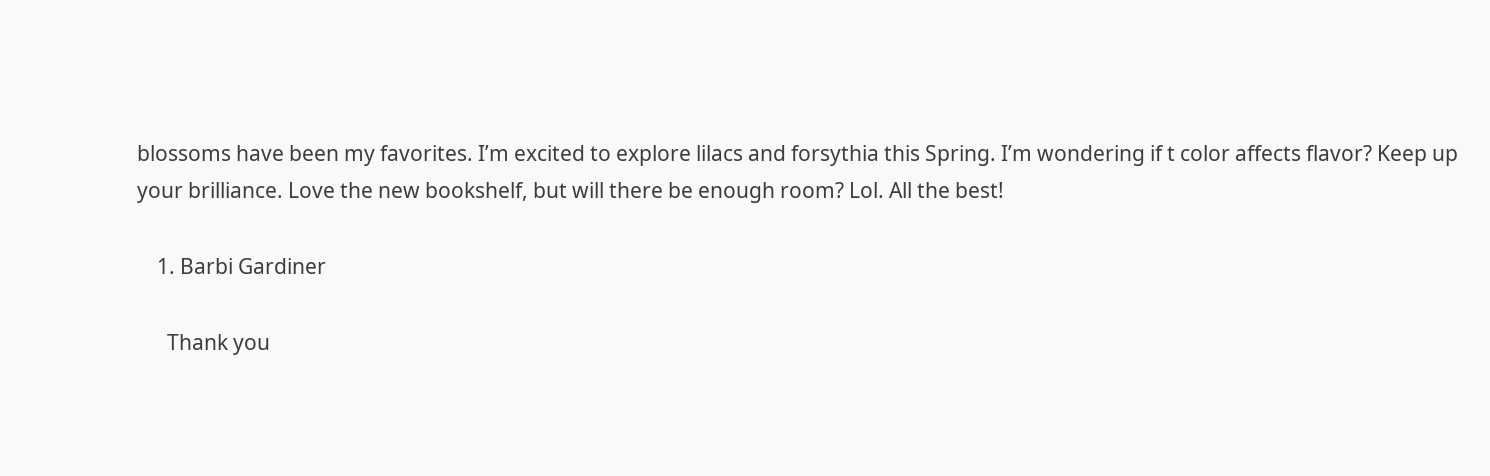blossoms have been my favorites. I’m excited to explore lilacs and forsythia this Spring. I’m wondering if t color affects flavor? Keep up your brilliance. Love the new bookshelf, but will there be enough room? Lol. All the best!

    1. Barbi Gardiner

      Thank you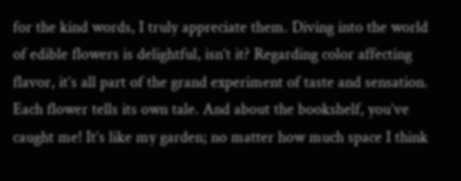for the kind words, I truly appreciate them. Diving into the world of edible flowers is delightful, isn’t it? Regarding color affecting flavor, it’s all part of the grand experiment of taste and sensation. Each flower tells its own tale. And about the bookshelf, you’ve caught me! It’s like my garden; no matter how much space I think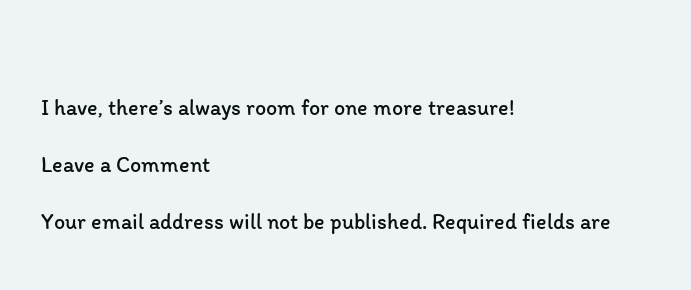I have, there’s always room for one more treasure!

Leave a Comment

Your email address will not be published. Required fields are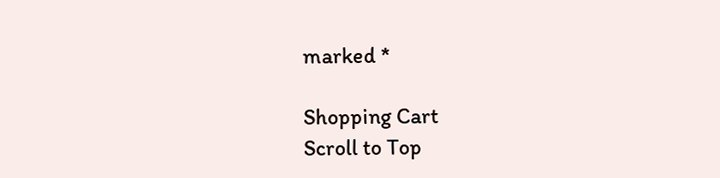marked *

Shopping Cart
Scroll to Top